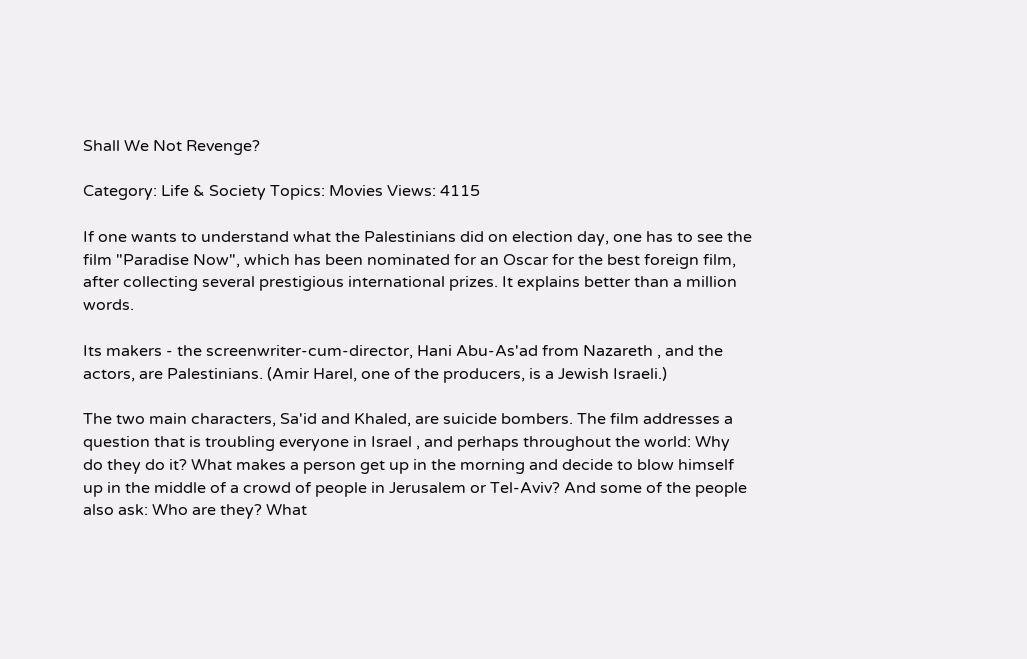Shall We Not Revenge?

Category: Life & Society Topics: Movies Views: 4115

If one wants to understand what the Palestinians did on election day, one has to see the film "Paradise Now", which has been nominated for an Oscar for the best foreign film, after collecting several prestigious international prizes. It explains better than a million words.

Its makers - the screenwriter-cum-director, Hani Abu-As'ad from Nazareth , and the actors, are Palestinians. (Amir Harel, one of the producers, is a Jewish Israeli.)

The two main characters, Sa'id and Khaled, are suicide bombers. The film addresses a question that is troubling everyone in Israel , and perhaps throughout the world: Why do they do it? What makes a person get up in the morning and decide to blow himself up in the middle of a crowd of people in Jerusalem or Tel-Aviv? And some of the people also ask: Who are they? What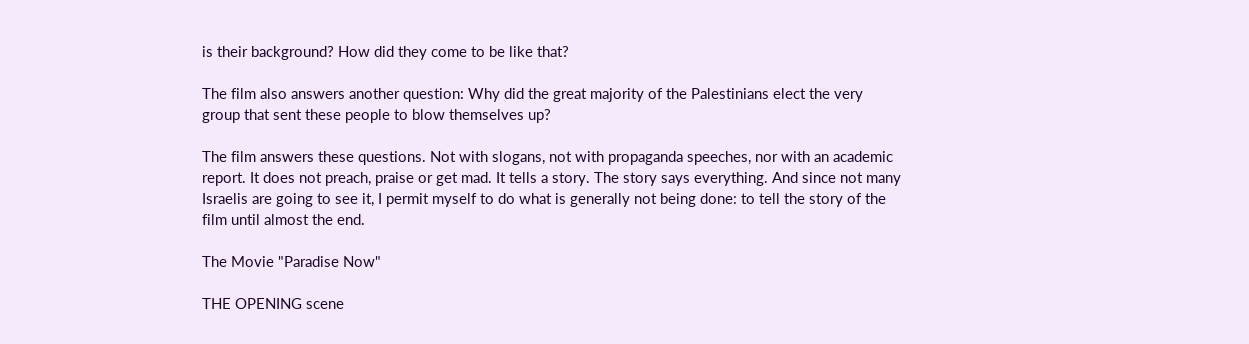is their background? How did they come to be like that?

The film also answers another question: Why did the great majority of the Palestinians elect the very group that sent these people to blow themselves up?

The film answers these questions. Not with slogans, not with propaganda speeches, nor with an academic report. It does not preach, praise or get mad. It tells a story. The story says everything. And since not many Israelis are going to see it, I permit myself to do what is generally not being done: to tell the story of the film until almost the end.

The Movie "Paradise Now"

THE OPENING scene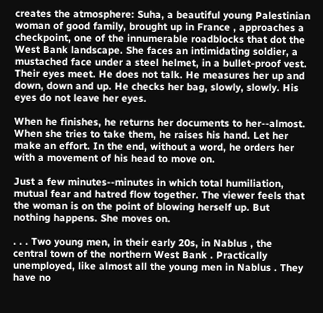creates the atmosphere: Suha, a beautiful young Palestinian woman of good family, brought up in France , approaches a checkpoint, one of the innumerable roadblocks that dot the West Bank landscape. She faces an intimidating soldier, a mustached face under a steel helmet, in a bullet-proof vest. Their eyes meet. He does not talk. He measures her up and down, down and up. He checks her bag, slowly, slowly. His eyes do not leave her eyes.

When he finishes, he returns her documents to her--almost. When she tries to take them, he raises his hand. Let her make an effort. In the end, without a word, he orders her with a movement of his head to move on.

Just a few minutes--minutes in which total humiliation, mutual fear and hatred flow together. The viewer feels that the woman is on the point of blowing herself up. But nothing happens. She moves on.

. . . Two young men, in their early 20s, in Nablus , the central town of the northern West Bank . Practically unemployed, like almost all the young men in Nablus . They have no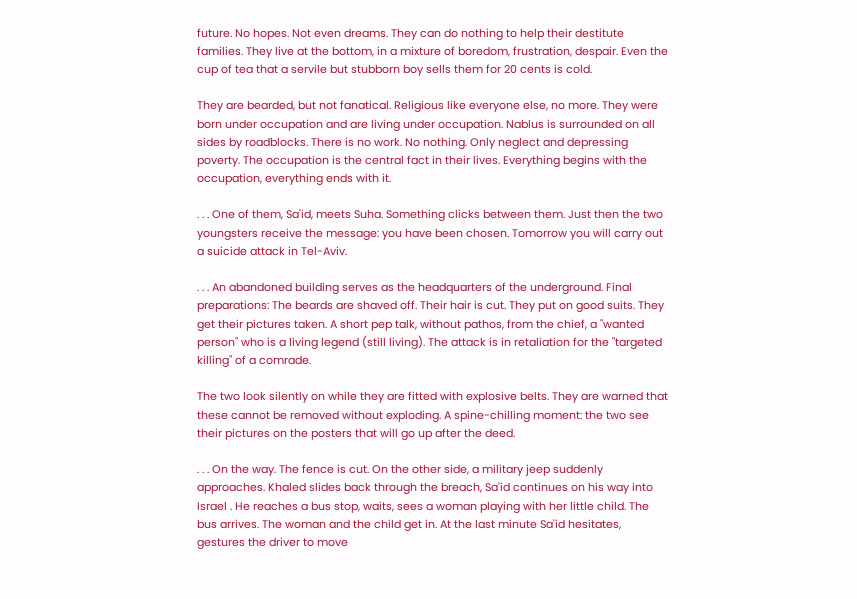future. No hopes. Not even dreams. They can do nothing to help their destitute families. They live at the bottom, in a mixture of boredom, frustration, despair. Even the cup of tea that a servile but stubborn boy sells them for 20 cents is cold.

They are bearded, but not fanatical. Religious like everyone else, no more. They were born under occupation and are living under occupation. Nablus is surrounded on all sides by roadblocks. There is no work. No nothing. Only neglect and depressing poverty. The occupation is the central fact in their lives. Everything begins with the occupation, everything ends with it.

. . . One of them, Sa'id, meets Suha. Something clicks between them. Just then the two youngsters receive the message: you have been chosen. Tomorrow you will carry out a suicide attack in Tel-Aviv.

. . . An abandoned building serves as the headquarters of the underground. Final preparations: The beards are shaved off. Their hair is cut. They put on good suits. They get their pictures taken. A short pep talk, without pathos, from the chief, a "wanted person" who is a living legend (still living). The attack is in retaliation for the "targeted killing" of a comrade.

The two look silently on while they are fitted with explosive belts. They are warned that these cannot be removed without exploding. A spine-chilling moment: the two see their pictures on the posters that will go up after the deed.

. . . On the way. The fence is cut. On the other side, a military jeep suddenly approaches. Khaled slides back through the breach, Sa'id continues on his way into Israel . He reaches a bus stop, waits, sees a woman playing with her little child. The bus arrives. The woman and the child get in. At the last minute Sa'id hesitates, gestures the driver to move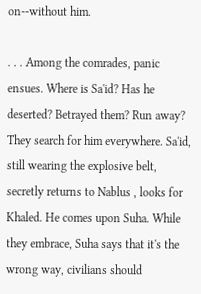on--without him.

. . . Among the comrades, panic ensues. Where is Sa'id? Has he deserted? Betrayed them? Run away? They search for him everywhere. Sa'id, still wearing the explosive belt, secretly returns to Nablus , looks for Khaled. He comes upon Suha. While they embrace, Suha says that it's the wrong way, civilians should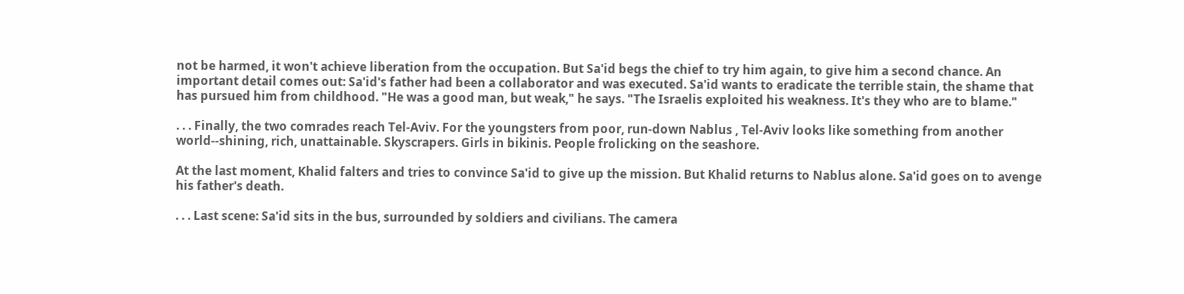not be harmed, it won't achieve liberation from the occupation. But Sa'id begs the chief to try him again, to give him a second chance. An important detail comes out: Sa'id's father had been a collaborator and was executed. Sa'id wants to eradicate the terrible stain, the shame that has pursued him from childhood. "He was a good man, but weak," he says. "The Israelis exploited his weakness. It's they who are to blame."

. . . Finally, the two comrades reach Tel-Aviv. For the youngsters from poor, run-down Nablus , Tel-Aviv looks like something from another world--shining, rich, unattainable. Skyscrapers. Girls in bikinis. People frolicking on the seashore.

At the last moment, Khalid falters and tries to convince Sa'id to give up the mission. But Khalid returns to Nablus alone. Sa'id goes on to avenge his father's death.

. . . Last scene: Sa'id sits in the bus, surrounded by soldiers and civilians. The camera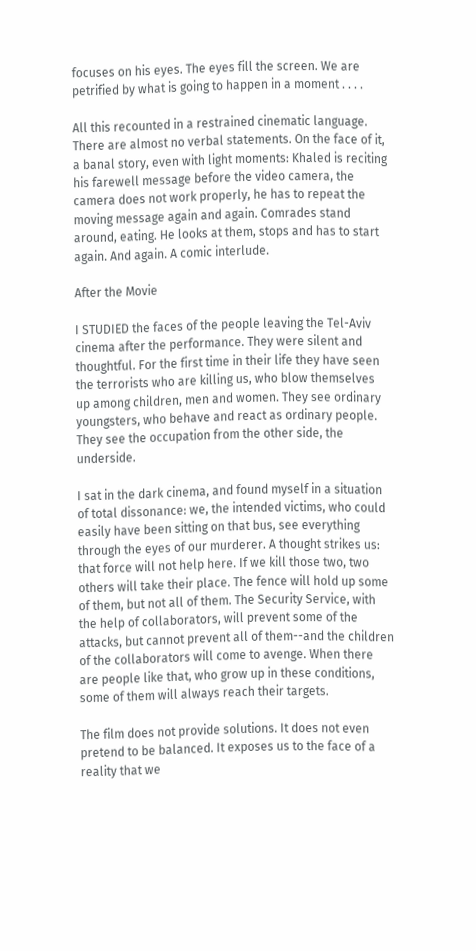focuses on his eyes. The eyes fill the screen. We are petrified by what is going to happen in a moment . . . .

All this recounted in a restrained cinematic language. There are almost no verbal statements. On the face of it, a banal story, even with light moments: Khaled is reciting his farewell message before the video camera, the camera does not work properly, he has to repeat the moving message again and again. Comrades stand around, eating. He looks at them, stops and has to start again. And again. A comic interlude.

After the Movie

I STUDIED the faces of the people leaving the Tel-Aviv cinema after the performance. They were silent and thoughtful. For the first time in their life they have seen the terrorists who are killing us, who blow themselves up among children, men and women. They see ordinary youngsters, who behave and react as ordinary people. They see the occupation from the other side, the underside.

I sat in the dark cinema, and found myself in a situation of total dissonance: we, the intended victims, who could easily have been sitting on that bus, see everything through the eyes of our murderer. A thought strikes us: that force will not help here. If we kill those two, two others will take their place. The fence will hold up some of them, but not all of them. The Security Service, with the help of collaborators, will prevent some of the attacks, but cannot prevent all of them--and the children of the collaborators will come to avenge. When there are people like that, who grow up in these conditions, some of them will always reach their targets.

The film does not provide solutions. It does not even pretend to be balanced. It exposes us to the face of a reality that we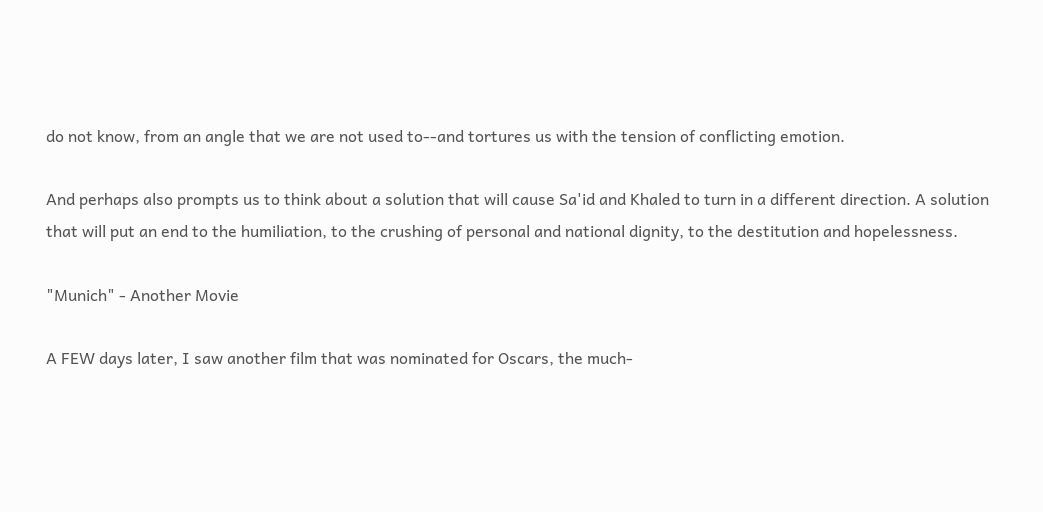do not know, from an angle that we are not used to--and tortures us with the tension of conflicting emotion.

And perhaps also prompts us to think about a solution that will cause Sa'id and Khaled to turn in a different direction. A solution that will put an end to the humiliation, to the crushing of personal and national dignity, to the destitution and hopelessness.

"Munich" - Another Movie

A FEW days later, I saw another film that was nominated for Oscars, the much-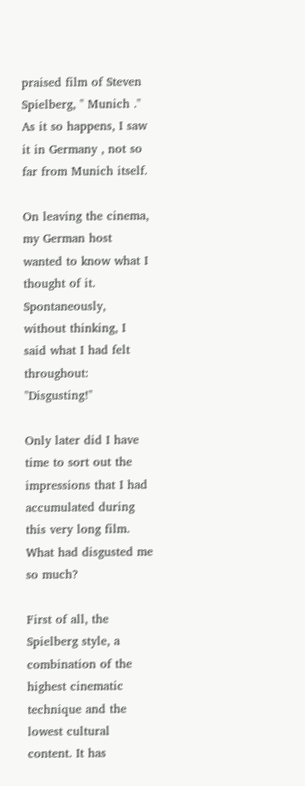praised film of Steven Spielberg, " Munich ." As it so happens, I saw it in Germany , not so far from Munich itself.

On leaving the cinema, my German host wanted to know what I thought of it. Spontaneously, without thinking, I said what I had felt throughout: "Disgusting!"

Only later did I have time to sort out the impressions that I had accumulated during this very long film. What had disgusted me so much?

First of all, the Spielberg style, a combination of the highest cinematic technique and the lowest cultural content. It has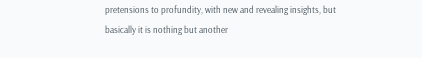pretensions to profundity, with new and revealing insights, but basically it is nothing but another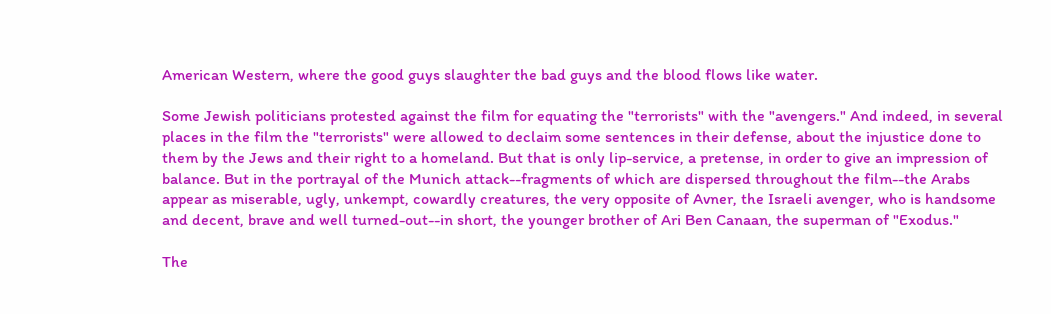American Western, where the good guys slaughter the bad guys and the blood flows like water.

Some Jewish politicians protested against the film for equating the "terrorists" with the "avengers." And indeed, in several places in the film the "terrorists" were allowed to declaim some sentences in their defense, about the injustice done to them by the Jews and their right to a homeland. But that is only lip-service, a pretense, in order to give an impression of balance. But in the portrayal of the Munich attack--fragments of which are dispersed throughout the film--the Arabs appear as miserable, ugly, unkempt, cowardly creatures, the very opposite of Avner, the Israeli avenger, who is handsome and decent, brave and well turned-out--in short, the younger brother of Ari Ben Canaan, the superman of "Exodus."

The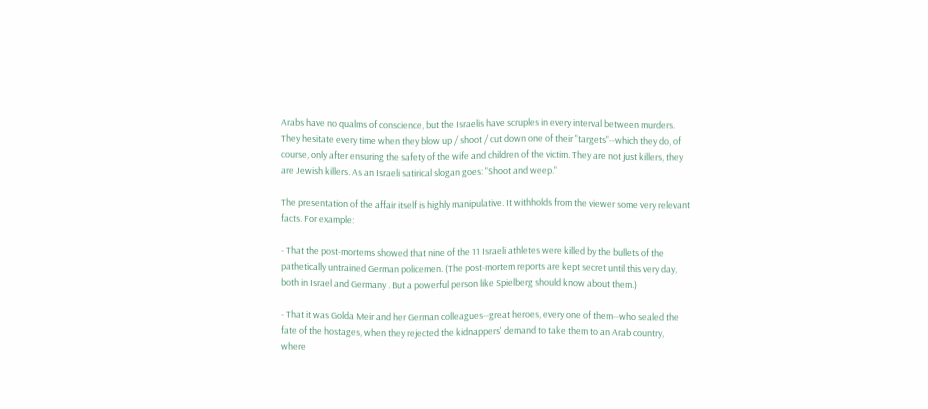Arabs have no qualms of conscience, but the Israelis have scruples in every interval between murders. They hesitate every time when they blow up / shoot / cut down one of their "targets"--which they do, of course, only after ensuring the safety of the wife and children of the victim. They are not just killers, they are Jewish killers. As an Israeli satirical slogan goes: "Shoot and weep."

The presentation of the affair itself is highly manipulative. It withholds from the viewer some very relevant facts. For example:

- That the post-mortems showed that nine of the 11 Israeli athletes were killed by the bullets of the pathetically untrained German policemen. (The post-mortem reports are kept secret until this very day, both in Israel and Germany . But a powerful person like Spielberg should know about them.)

- That it was Golda Meir and her German colleagues--great heroes, every one of them--who sealed the fate of the hostages, when they rejected the kidnappers' demand to take them to an Arab country, where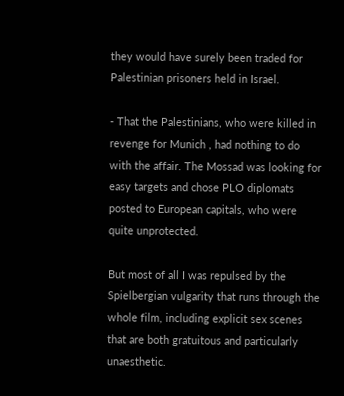they would have surely been traded for Palestinian prisoners held in Israel.

- That the Palestinians, who were killed in revenge for Munich , had nothing to do with the affair. The Mossad was looking for easy targets and chose PLO diplomats posted to European capitals, who were quite unprotected.

But most of all I was repulsed by the Spielbergian vulgarity that runs through the whole film, including explicit sex scenes that are both gratuitous and particularly unaesthetic.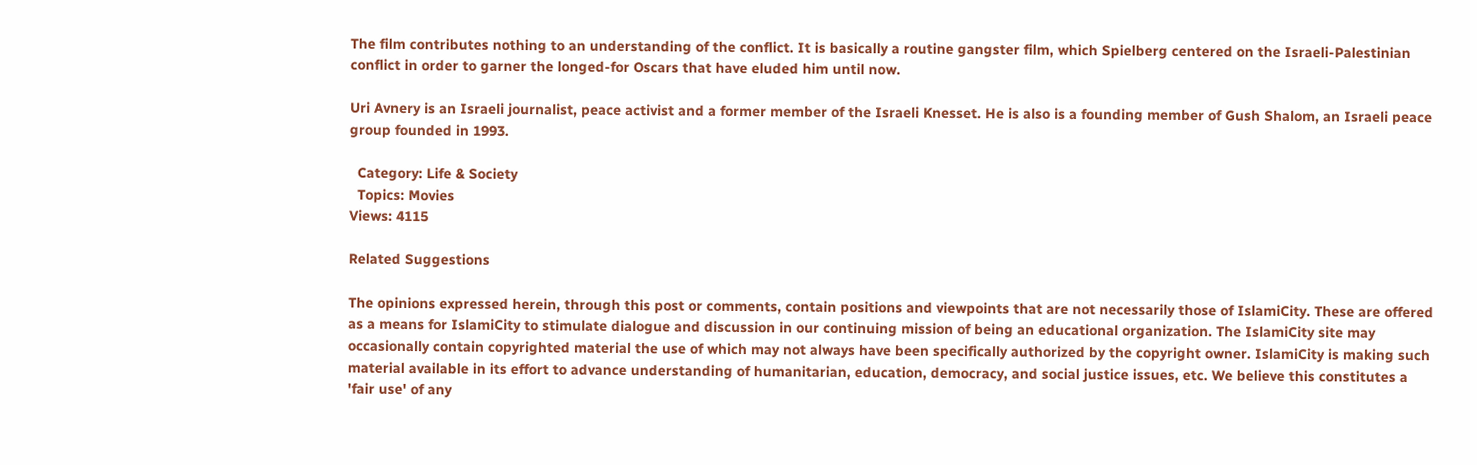The film contributes nothing to an understanding of the conflict. It is basically a routine gangster film, which Spielberg centered on the Israeli-Palestinian conflict in order to garner the longed-for Oscars that have eluded him until now.

Uri Avnery is an Israeli journalist, peace activist and a former member of the Israeli Knesset. He is also is a founding member of Gush Shalom, an Israeli peace group founded in 1993.

  Category: Life & Society
  Topics: Movies
Views: 4115

Related Suggestions

The opinions expressed herein, through this post or comments, contain positions and viewpoints that are not necessarily those of IslamiCity. These are offered as a means for IslamiCity to stimulate dialogue and discussion in our continuing mission of being an educational organization. The IslamiCity site may occasionally contain copyrighted material the use of which may not always have been specifically authorized by the copyright owner. IslamiCity is making such material available in its effort to advance understanding of humanitarian, education, democracy, and social justice issues, etc. We believe this constitutes a 'fair use' of any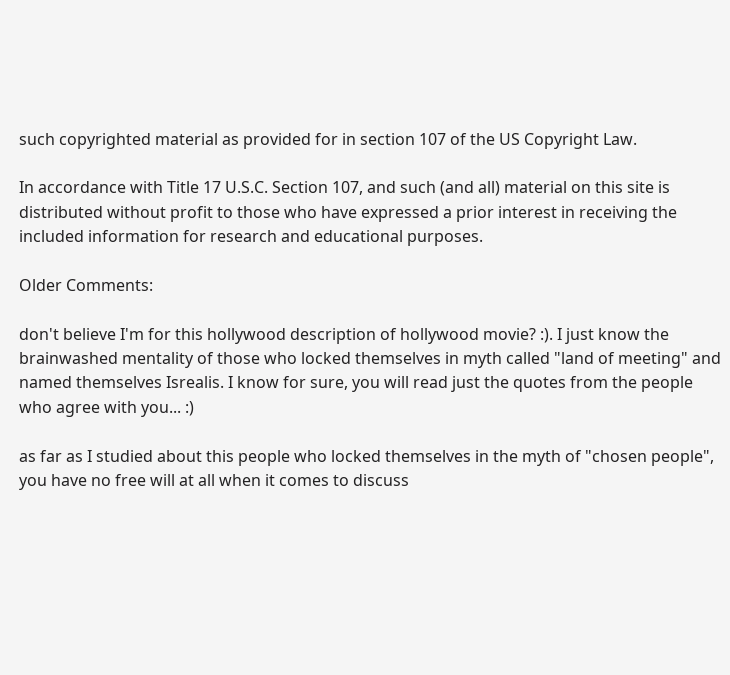such copyrighted material as provided for in section 107 of the US Copyright Law.

In accordance with Title 17 U.S.C. Section 107, and such (and all) material on this site is distributed without profit to those who have expressed a prior interest in receiving the included information for research and educational purposes.

Older Comments:

don't believe I'm for this hollywood description of hollywood movie? :). I just know the brainwashed mentality of those who locked themselves in myth called "land of meeting" and named themselves Isrealis. I know for sure, you will read just the quotes from the people who agree with you... :)

as far as I studied about this people who locked themselves in the myth of "chosen people", you have no free will at all when it comes to discuss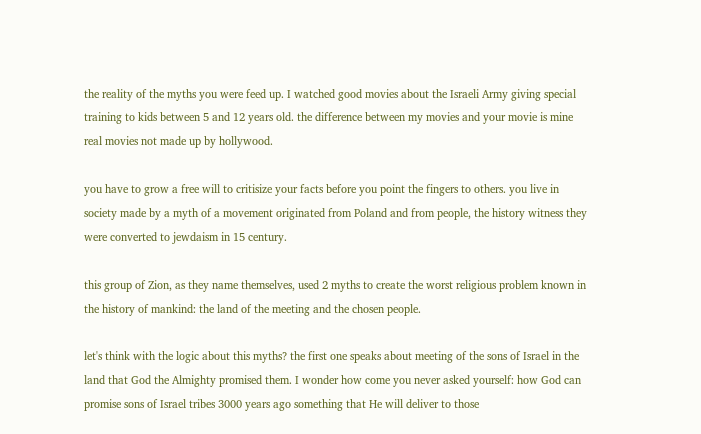the reality of the myths you were feed up. I watched good movies about the Israeli Army giving special training to kids between 5 and 12 years old. the difference between my movies and your movie is mine real movies not made up by hollywood.

you have to grow a free will to critisize your facts before you point the fingers to others. you live in society made by a myth of a movement originated from Poland and from people, the history witness they were converted to jewdaism in 15 century.

this group of Zion, as they name themselves, used 2 myths to create the worst religious problem known in the history of mankind: the land of the meeting and the chosen people.

let's think with the logic about this myths? the first one speaks about meeting of the sons of Israel in the land that God the Almighty promised them. I wonder how come you never asked yourself: how God can promise sons of Israel tribes 3000 years ago something that He will deliver to those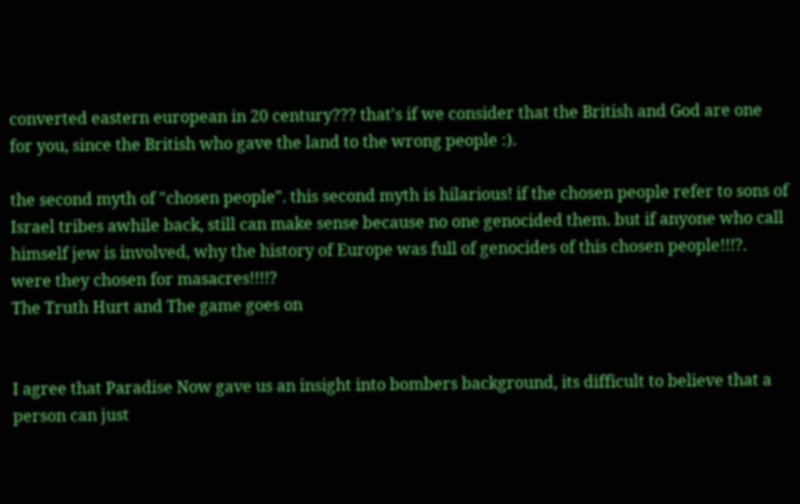converted eastern european in 20 century??? that's if we consider that the British and God are one for you, since the British who gave the land to the wrong people :).

the second myth of "chosen people". this second myth is hilarious! if the chosen people refer to sons of Israel tribes awhile back, still can make sense because no one genocided them. but if anyone who call himself jew is involved, why the history of Europe was full of genocides of this chosen people!!!?. were they chosen for masacres!!!!?
The Truth Hurt and The game goes on


I agree that Paradise Now gave us an insight into bombers background, its difficult to believe that a person can just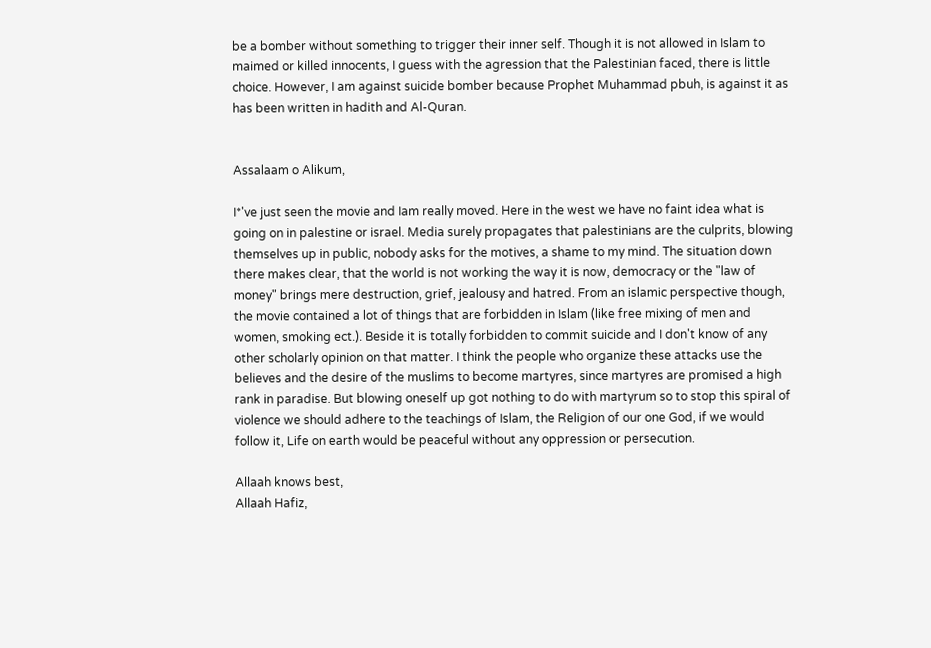be a bomber without something to trigger their inner self. Though it is not allowed in Islam to maimed or killed innocents, I guess with the agression that the Palestinian faced, there is little choice. However, I am against suicide bomber because Prophet Muhammad pbuh, is against it as has been written in hadith and Al-Quran.


Assalaam o Alikum,

I*'ve just seen the movie and Iam really moved. Here in the west we have no faint idea what is going on in palestine or israel. Media surely propagates that palestinians are the culprits, blowing themselves up in public, nobody asks for the motives, a shame to my mind. The situation down there makes clear, that the world is not working the way it is now, democracy or the "law of money" brings mere destruction, grief, jealousy and hatred. From an islamic perspective though, the movie contained a lot of things that are forbidden in Islam (like free mixing of men and women, smoking ect.). Beside it is totally forbidden to commit suicide and I don't know of any other scholarly opinion on that matter. I think the people who organize these attacks use the believes and the desire of the muslims to become martyres, since martyres are promised a high rank in paradise. But blowing oneself up got nothing to do with martyrum so to stop this spiral of violence we should adhere to the teachings of Islam, the Religion of our one God, if we would follow it, Life on earth would be peaceful without any oppression or persecution.

Allaah knows best,
Allaah Hafiz,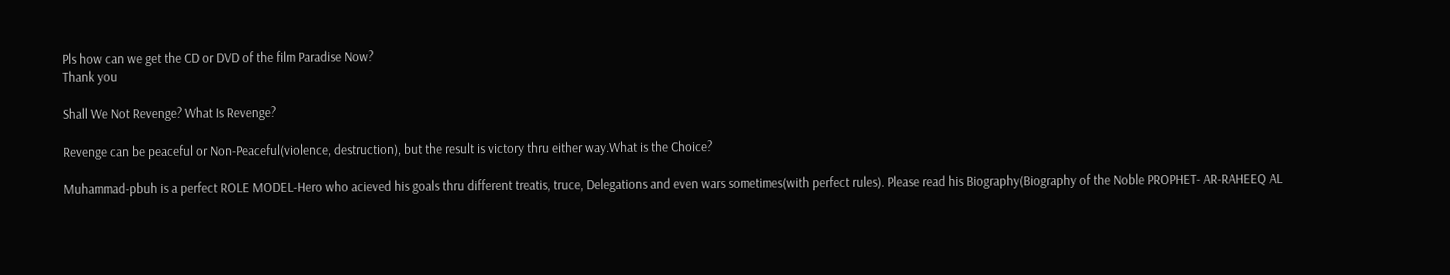Pls how can we get the CD or DVD of the film Paradise Now?
Thank you

Shall We Not Revenge? What Is Revenge?

Revenge can be peaceful or Non-Peaceful(violence, destruction), but the result is victory thru either way.What is the Choice?

Muhammad-pbuh is a perfect ROLE MODEL-Hero who acieved his goals thru different treatis, truce, Delegations and even wars sometimes(with perfect rules). Please read his Biography(Biography of the Noble PROPHET- AR-RAHEEQ AL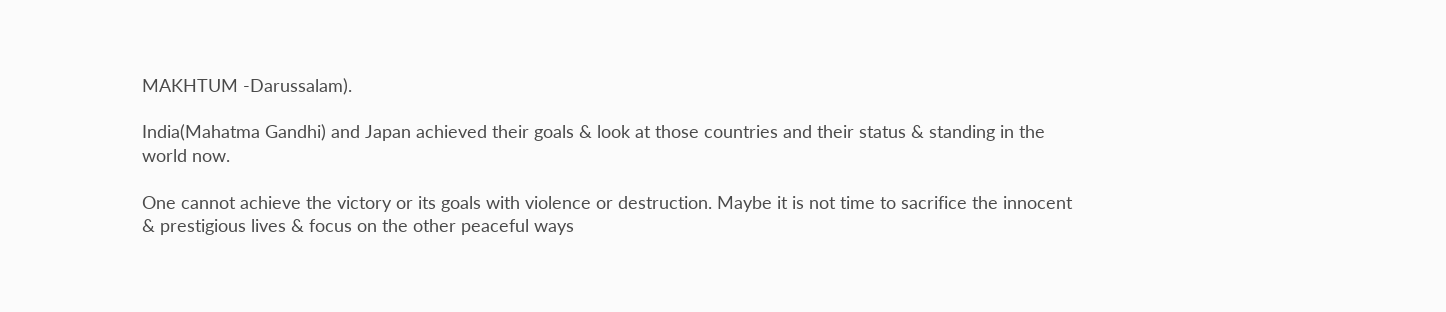MAKHTUM -Darussalam).

India(Mahatma Gandhi) and Japan achieved their goals & look at those countries and their status & standing in the world now.

One cannot achieve the victory or its goals with violence or destruction. Maybe it is not time to sacrifice the innocent & prestigious lives & focus on the other peaceful ways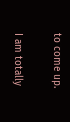to come up.

I am totally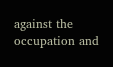against the occupation and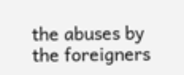the abuses by the foreigners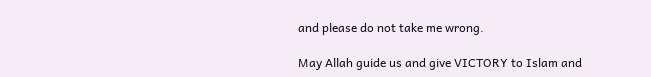and please do not take me wrong.

May Allah guide us and give VICTORY to Islam and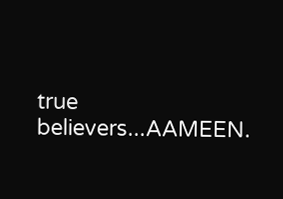true believers...AAMEEN.